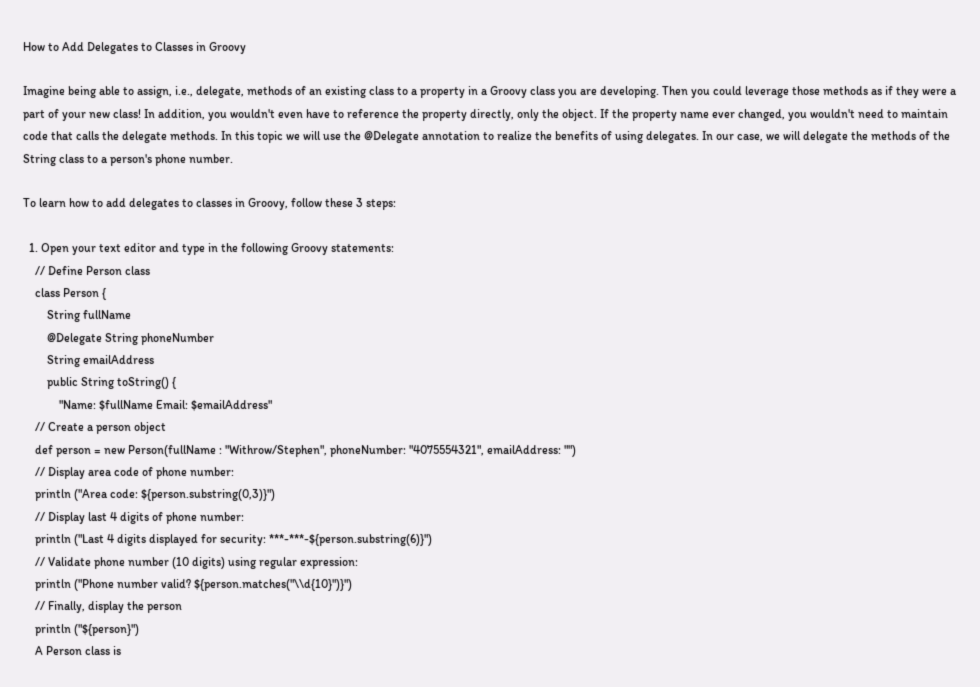How to Add Delegates to Classes in Groovy

Imagine being able to assign, i.e., delegate, methods of an existing class to a property in a Groovy class you are developing. Then you could leverage those methods as if they were a part of your new class! In addition, you wouldn't even have to reference the property directly, only the object. If the property name ever changed, you wouldn't need to maintain code that calls the delegate methods. In this topic we will use the @Delegate annotation to realize the benefits of using delegates. In our case, we will delegate the methods of the String class to a person's phone number.

To learn how to add delegates to classes in Groovy, follow these 3 steps:

  1. Open your text editor and type in the following Groovy statements:
    // Define Person class
    class Person {
        String fullName
        @Delegate String phoneNumber
        String emailAddress
        public String toString() {
            "Name: $fullName Email: $emailAddress"
    // Create a person object
    def person = new Person(fullName : "Withrow/Stephen", phoneNumber: "4075554321", emailAddress: "")
    // Display area code of phone number:
    println ("Area code: ${person.substring(0,3)}")
    // Display last 4 digits of phone number:
    println ("Last 4 digits displayed for security: ***-***-${person.substring(6)}")
    // Validate phone number (10 digits) using regular expression:
    println ("Phone number valid? ${person.matches("\\d{10}")}")
    // Finally, display the person
    println ("${person}")
    A Person class is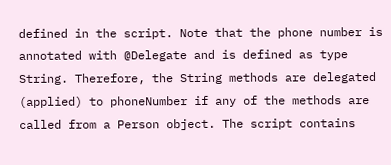defined in the script. Note that the phone number is annotated with @Delegate and is defined as type String. Therefore, the String methods are delegated (applied) to phoneNumber if any of the methods are called from a Person object. The script contains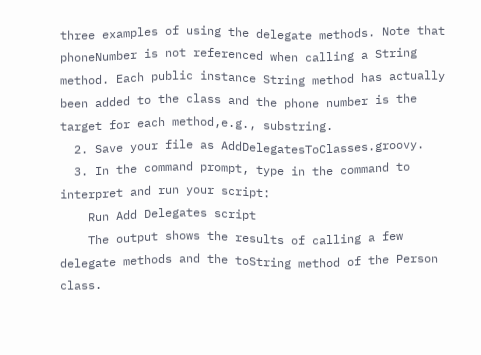three examples of using the delegate methods. Note that phoneNumber is not referenced when calling a String method. Each public instance String method has actually been added to the class and the phone number is the target for each method,e.g., substring.
  2. Save your file as AddDelegatesToClasses.groovy.
  3. In the command prompt, type in the command to interpret and run your script:
    Run Add Delegates script
    The output shows the results of calling a few delegate methods and the toString method of the Person class.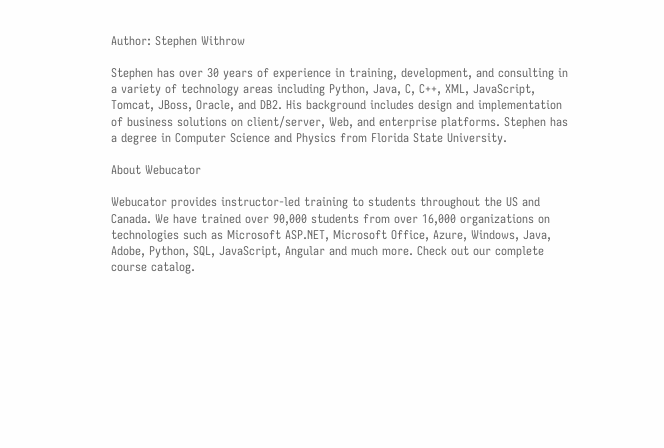Author: Stephen Withrow

Stephen has over 30 years of experience in training, development, and consulting in a variety of technology areas including Python, Java, C, C++, XML, JavaScript, Tomcat, JBoss, Oracle, and DB2. His background includes design and implementation of business solutions on client/server, Web, and enterprise platforms. Stephen has a degree in Computer Science and Physics from Florida State University.

About Webucator

Webucator provides instructor-led training to students throughout the US and Canada. We have trained over 90,000 students from over 16,000 organizations on technologies such as Microsoft ASP.NET, Microsoft Office, Azure, Windows, Java, Adobe, Python, SQL, JavaScript, Angular and much more. Check out our complete course catalog.